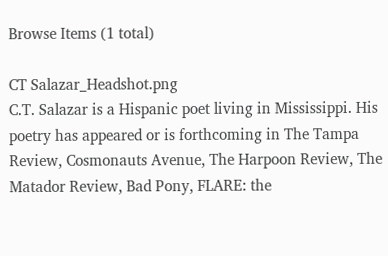Browse Items (1 total)

CT Salazar_Headshot.png
C.T. Salazar is a Hispanic poet living in Mississippi. His poetry has appeared or is forthcoming in The Tampa Review, Cosmonauts Avenue, The Harpoon Review, The Matador Review, Bad Pony, FLARE: the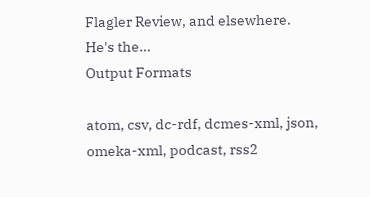Flagler Review, and elsewhere. He's the…
Output Formats

atom, csv, dc-rdf, dcmes-xml, json, omeka-xml, podcast, rss2